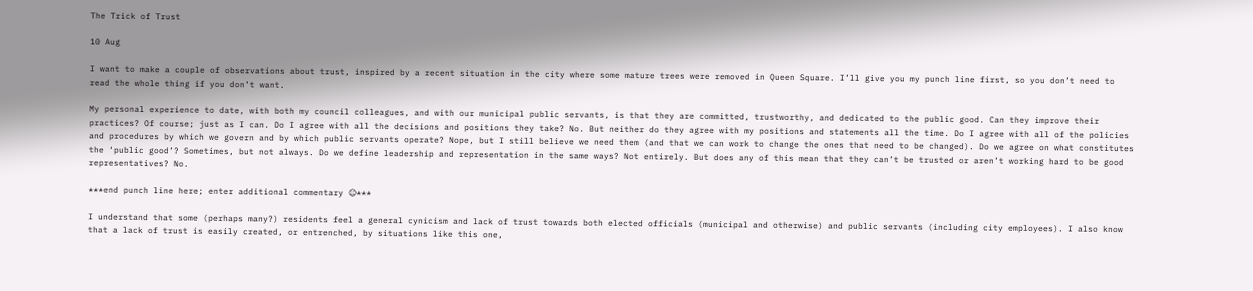The Trick of Trust

10 Aug

I want to make a couple of observations about trust, inspired by a recent situation in the city where some mature trees were removed in Queen Square. I’ll give you my punch line first, so you don’t need to read the whole thing if you don’t want.

My personal experience to date, with both my council colleagues, and with our municipal public servants, is that they are committed, trustworthy, and dedicated to the public good. Can they improve their practices? Of course; just as I can. Do I agree with all the decisions and positions they take? No. But neither do they agree with my positions and statements all the time. Do I agree with all of the policies and procedures by which we govern and by which public servants operate? Nope, but I still believe we need them (and that we can work to change the ones that need to be changed). Do we agree on what constitutes the ‘public good’? Sometimes, but not always. Do we define leadership and representation in the same ways? Not entirely. But does any of this mean that they can’t be trusted or aren’t working hard to be good representatives? No.

***end punch line here; enter additional commentary ☺***

I understand that some (perhaps many?) residents feel a general cynicism and lack of trust towards both elected officials (municipal and otherwise) and public servants (including city employees). I also know that a lack of trust is easily created, or entrenched, by situations like this one,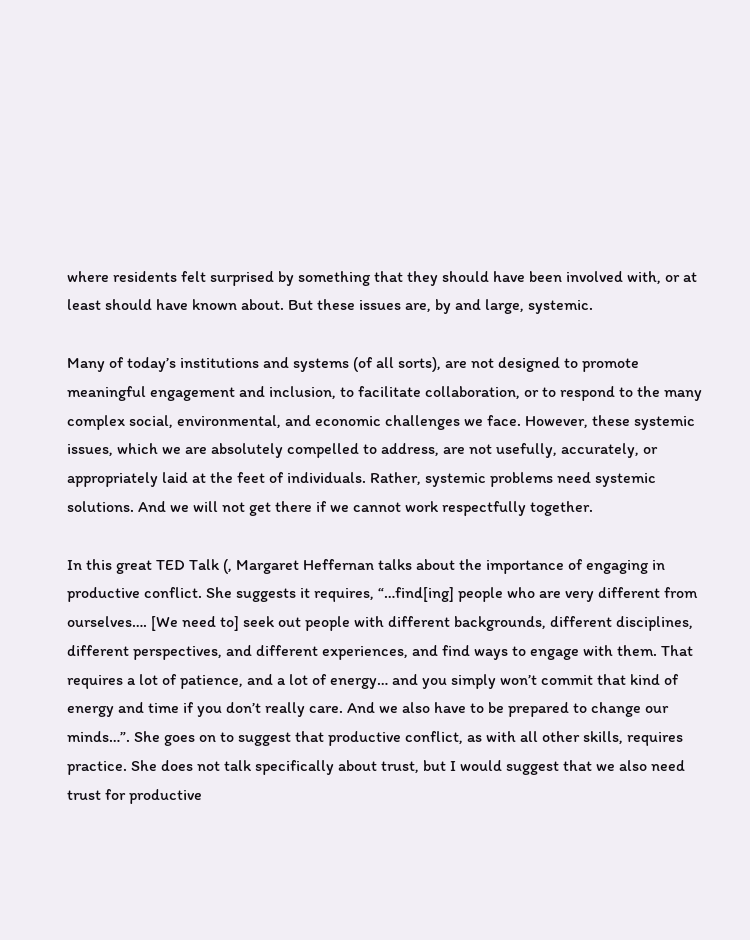where residents felt surprised by something that they should have been involved with, or at least should have known about. But these issues are, by and large, systemic.

Many of today’s institutions and systems (of all sorts), are not designed to promote meaningful engagement and inclusion, to facilitate collaboration, or to respond to the many complex social, environmental, and economic challenges we face. However, these systemic issues, which we are absolutely compelled to address, are not usefully, accurately, or appropriately laid at the feet of individuals. Rather, systemic problems need systemic solutions. And we will not get there if we cannot work respectfully together.

In this great TED Talk (, Margaret Heffernan talks about the importance of engaging in productive conflict. She suggests it requires, “…find[ing] people who are very different from ourselves…. [We need to] seek out people with different backgrounds, different disciplines, different perspectives, and different experiences, and find ways to engage with them. That requires a lot of patience, and a lot of energy… and you simply won’t commit that kind of energy and time if you don’t really care. And we also have to be prepared to change our minds…”. She goes on to suggest that productive conflict, as with all other skills, requires practice. She does not talk specifically about trust, but I would suggest that we also need trust for productive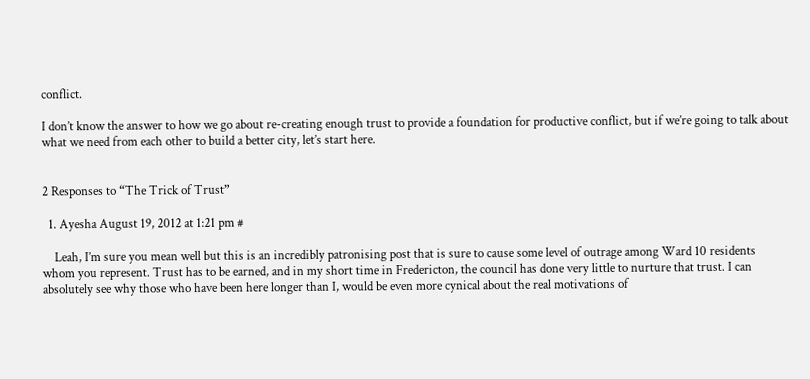conflict.

I don’t know the answer to how we go about re-creating enough trust to provide a foundation for productive conflict, but if we’re going to talk about what we need from each other to build a better city, let’s start here.


2 Responses to “The Trick of Trust”

  1. Ayesha August 19, 2012 at 1:21 pm #

    Leah, I’m sure you mean well but this is an incredibly patronising post that is sure to cause some level of outrage among Ward 10 residents whom you represent. Trust has to be earned, and in my short time in Fredericton, the council has done very little to nurture that trust. I can absolutely see why those who have been here longer than I, would be even more cynical about the real motivations of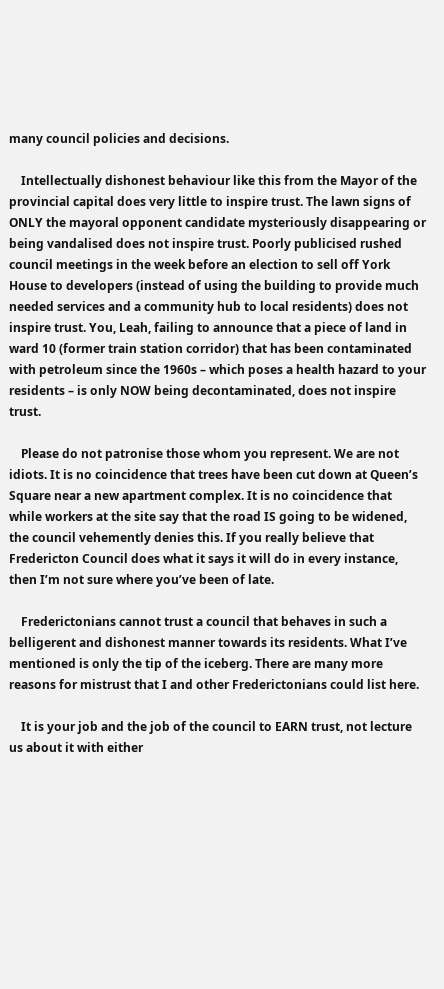many council policies and decisions.

    Intellectually dishonest behaviour like this from the Mayor of the provincial capital does very little to inspire trust. The lawn signs of ONLY the mayoral opponent candidate mysteriously disappearing or being vandalised does not inspire trust. Poorly publicised rushed council meetings in the week before an election to sell off York House to developers (instead of using the building to provide much needed services and a community hub to local residents) does not inspire trust. You, Leah, failing to announce that a piece of land in ward 10 (former train station corridor) that has been contaminated with petroleum since the 1960s – which poses a health hazard to your residents – is only NOW being decontaminated, does not inspire trust.

    Please do not patronise those whom you represent. We are not idiots. It is no coincidence that trees have been cut down at Queen’s Square near a new apartment complex. It is no coincidence that while workers at the site say that the road IS going to be widened, the council vehemently denies this. If you really believe that Fredericton Council does what it says it will do in every instance, then I’m not sure where you’ve been of late.

    Frederictonians cannot trust a council that behaves in such a belligerent and dishonest manner towards its residents. What I’ve mentioned is only the tip of the iceberg. There are many more reasons for mistrust that I and other Frederictonians could list here.

    It is your job and the job of the council to EARN trust, not lecture us about it with either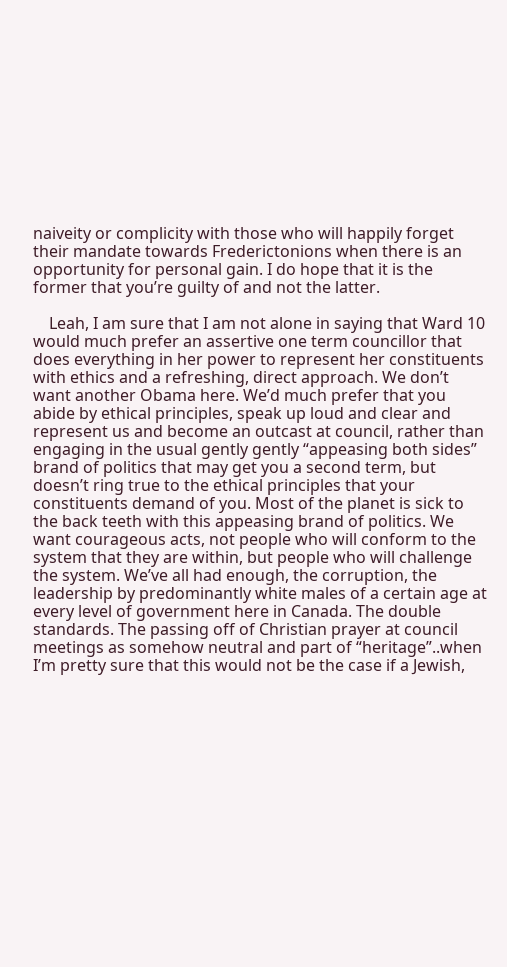naiveity or complicity with those who will happily forget their mandate towards Frederictonions when there is an opportunity for personal gain. I do hope that it is the former that you’re guilty of and not the latter.

    Leah, I am sure that I am not alone in saying that Ward 10 would much prefer an assertive one term councillor that does everything in her power to represent her constituents with ethics and a refreshing, direct approach. We don’t want another Obama here. We’d much prefer that you abide by ethical principles, speak up loud and clear and represent us and become an outcast at council, rather than engaging in the usual gently gently “appeasing both sides” brand of politics that may get you a second term, but doesn’t ring true to the ethical principles that your constituents demand of you. Most of the planet is sick to the back teeth with this appeasing brand of politics. We want courageous acts, not people who will conform to the system that they are within, but people who will challenge the system. We’ve all had enough, the corruption, the leadership by predominantly white males of a certain age at every level of government here in Canada. The double standards. The passing off of Christian prayer at council meetings as somehow neutral and part of “heritage”..when I’m pretty sure that this would not be the case if a Jewish,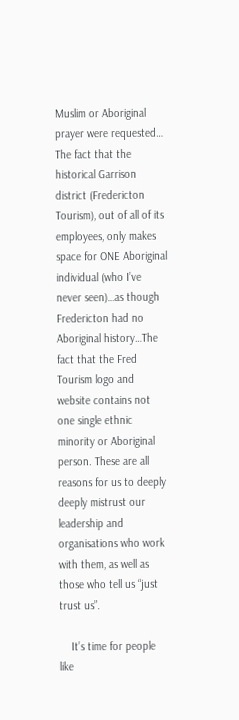Muslim or Aboriginal prayer were requested… The fact that the historical Garrison district (Fredericton Tourism), out of all of its employees, only makes space for ONE Aboriginal individual (who I’ve never seen)…as though Fredericton had no Aboriginal history…The fact that the Fred Tourism logo and website contains not one single ethnic minority or Aboriginal person. These are all reasons for us to deeply deeply mistrust our leadership and organisations who work with them, as well as those who tell us “just trust us”.

    It’s time for people like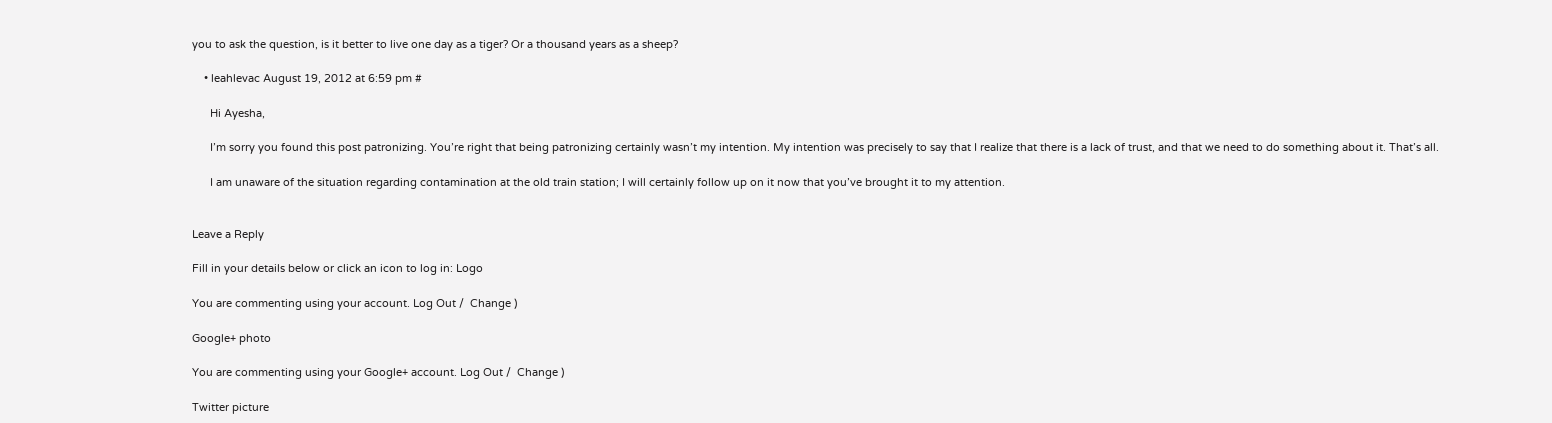you to ask the question, is it better to live one day as a tiger? Or a thousand years as a sheep?

    • leahlevac August 19, 2012 at 6:59 pm #

      Hi Ayesha,

      I’m sorry you found this post patronizing. You’re right that being patronizing certainly wasn’t my intention. My intention was precisely to say that I realize that there is a lack of trust, and that we need to do something about it. That’s all.

      I am unaware of the situation regarding contamination at the old train station; I will certainly follow up on it now that you’ve brought it to my attention.


Leave a Reply

Fill in your details below or click an icon to log in: Logo

You are commenting using your account. Log Out /  Change )

Google+ photo

You are commenting using your Google+ account. Log Out /  Change )

Twitter picture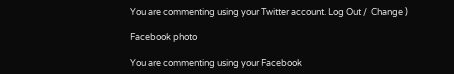You are commenting using your Twitter account. Log Out /  Change )

Facebook photo

You are commenting using your Facebook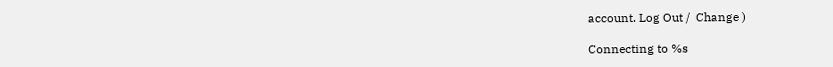account. Log Out /  Change )

Connecting to %s